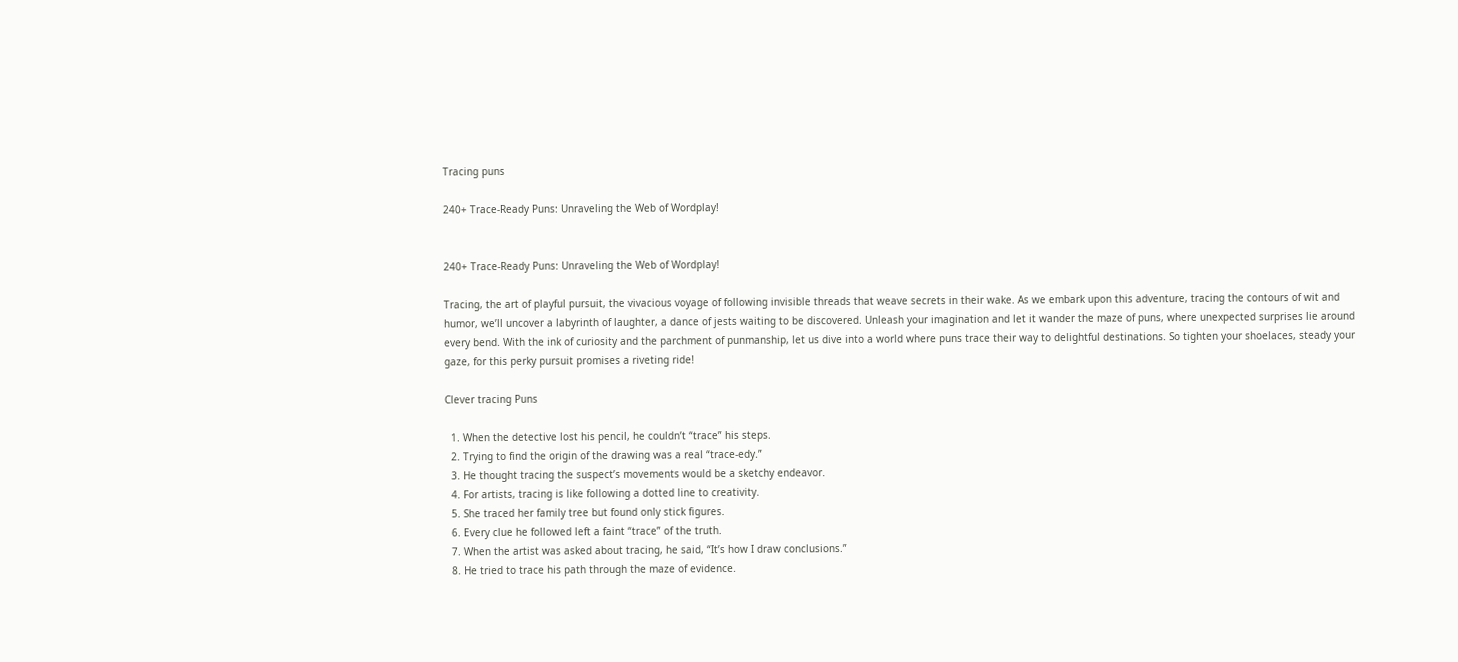Tracing puns

240+ Trace-Ready Puns: Unraveling the Web of Wordplay!


240+ Trace-Ready Puns: Unraveling the Web of Wordplay!

Tracing, the art of playful pursuit, the vivacious voyage of following invisible threads that weave secrets in their wake. As we embark upon this adventure, tracing the contours of wit and humor, we’ll uncover a labyrinth of laughter, a dance of jests waiting to be discovered. Unleash your imagination and let it wander the maze of puns, where unexpected surprises lie around every bend. With the ink of curiosity and the parchment of punmanship, let us dive into a world where puns trace their way to delightful destinations. So tighten your shoelaces, steady your gaze, for this perky pursuit promises a riveting ride!

Clever tracing Puns

  1. When the detective lost his pencil, he couldn’t “trace” his steps.
  2. Trying to find the origin of the drawing was a real “trace-edy.”
  3. He thought tracing the suspect’s movements would be a sketchy endeavor.
  4. For artists, tracing is like following a dotted line to creativity.
  5. She traced her family tree but found only stick figures.
  6. Every clue he followed left a faint “trace” of the truth.
  7. When the artist was asked about tracing, he said, “It’s how I draw conclusions.”
  8. He tried to trace his path through the maze of evidence.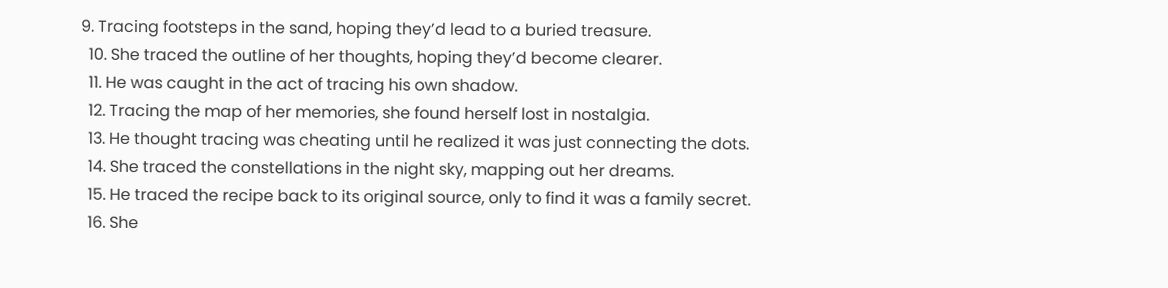9. Tracing footsteps in the sand, hoping they’d lead to a buried treasure.
  10. She traced the outline of her thoughts, hoping they’d become clearer.
  11. He was caught in the act of tracing his own shadow.
  12. Tracing the map of her memories, she found herself lost in nostalgia.
  13. He thought tracing was cheating until he realized it was just connecting the dots.
  14. She traced the constellations in the night sky, mapping out her dreams.
  15. He traced the recipe back to its original source, only to find it was a family secret.
  16. She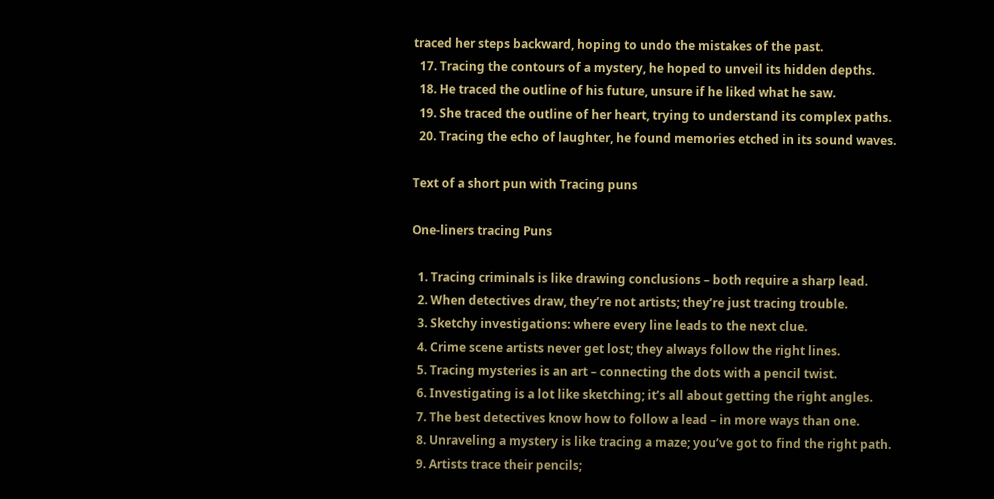traced her steps backward, hoping to undo the mistakes of the past.
  17. Tracing the contours of a mystery, he hoped to unveil its hidden depths.
  18. He traced the outline of his future, unsure if he liked what he saw.
  19. She traced the outline of her heart, trying to understand its complex paths.
  20. Tracing the echo of laughter, he found memories etched in its sound waves.

Text of a short pun with Tracing puns

One-liners tracing Puns

  1. Tracing criminals is like drawing conclusions – both require a sharp lead.
  2. When detectives draw, they’re not artists; they’re just tracing trouble.
  3. Sketchy investigations: where every line leads to the next clue.
  4. Crime scene artists never get lost; they always follow the right lines.
  5. Tracing mysteries is an art – connecting the dots with a pencil twist.
  6. Investigating is a lot like sketching; it’s all about getting the right angles.
  7. The best detectives know how to follow a lead – in more ways than one.
  8. Unraveling a mystery is like tracing a maze; you’ve got to find the right path.
  9. Artists trace their pencils;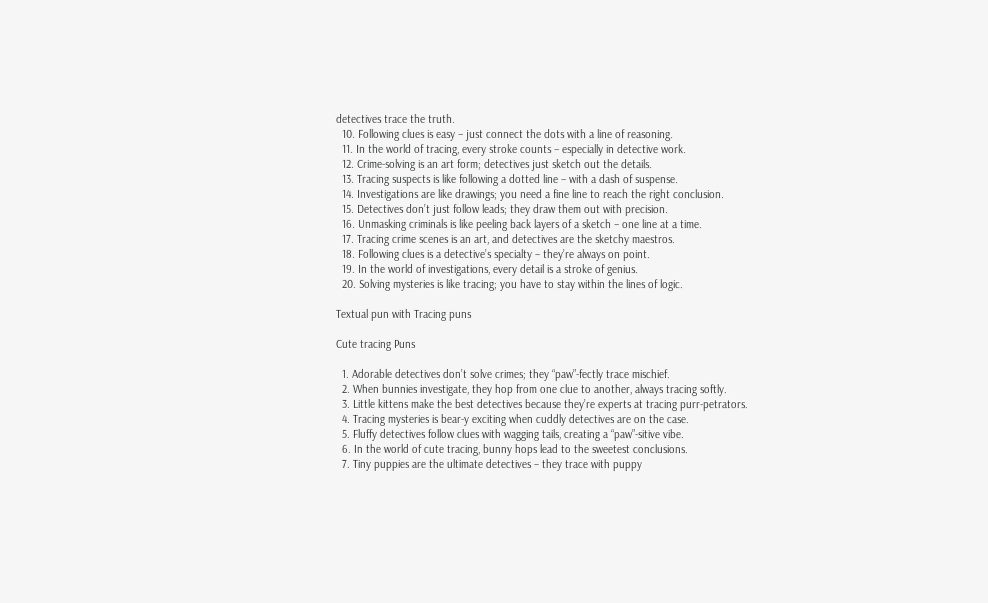detectives trace the truth.
  10. Following clues is easy – just connect the dots with a line of reasoning.
  11. In the world of tracing, every stroke counts – especially in detective work.
  12. Crime-solving is an art form; detectives just sketch out the details.
  13. Tracing suspects is like following a dotted line – with a dash of suspense.
  14. Investigations are like drawings; you need a fine line to reach the right conclusion.
  15. Detectives don’t just follow leads; they draw them out with precision.
  16. Unmasking criminals is like peeling back layers of a sketch – one line at a time.
  17. Tracing crime scenes is an art, and detectives are the sketchy maestros.
  18. Following clues is a detective’s specialty – they’re always on point.
  19. In the world of investigations, every detail is a stroke of genius.
  20. Solving mysteries is like tracing; you have to stay within the lines of logic.

Textual pun with Tracing puns

Cute tracing Puns

  1. Adorable detectives don’t solve crimes; they “paw”-fectly trace mischief.
  2. When bunnies investigate, they hop from one clue to another, always tracing softly.
  3. Little kittens make the best detectives because they’re experts at tracing purr-petrators.
  4. Tracing mysteries is bear-y exciting when cuddly detectives are on the case.
  5. Fluffy detectives follow clues with wagging tails, creating a “paw”-sitive vibe.
  6. In the world of cute tracing, bunny hops lead to the sweetest conclusions.
  7. Tiny puppies are the ultimate detectives – they trace with puppy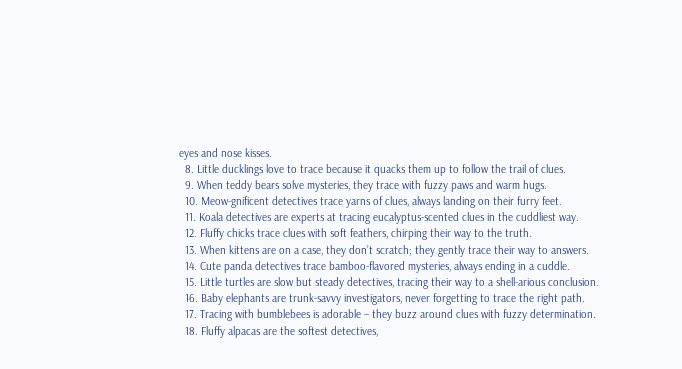eyes and nose kisses.
  8. Little ducklings love to trace because it quacks them up to follow the trail of clues.
  9. When teddy bears solve mysteries, they trace with fuzzy paws and warm hugs.
  10. Meow-gnificent detectives trace yarns of clues, always landing on their furry feet.
  11. Koala detectives are experts at tracing eucalyptus-scented clues in the cuddliest way.
  12. Fluffy chicks trace clues with soft feathers, chirping their way to the truth.
  13. When kittens are on a case, they don’t scratch; they gently trace their way to answers.
  14. Cute panda detectives trace bamboo-flavored mysteries, always ending in a cuddle.
  15. Little turtles are slow but steady detectives, tracing their way to a shell-arious conclusion.
  16. Baby elephants are trunk-savvy investigators, never forgetting to trace the right path.
  17. Tracing with bumblebees is adorable – they buzz around clues with fuzzy determination.
  18. Fluffy alpacas are the softest detectives,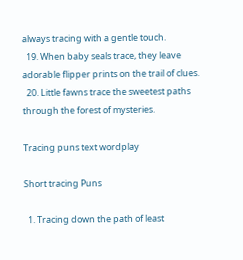always tracing with a gentle touch.
  19. When baby seals trace, they leave adorable flipper prints on the trail of clues.
  20. Little fawns trace the sweetest paths through the forest of mysteries.

Tracing puns text wordplay

Short tracing Puns

  1. Tracing down the path of least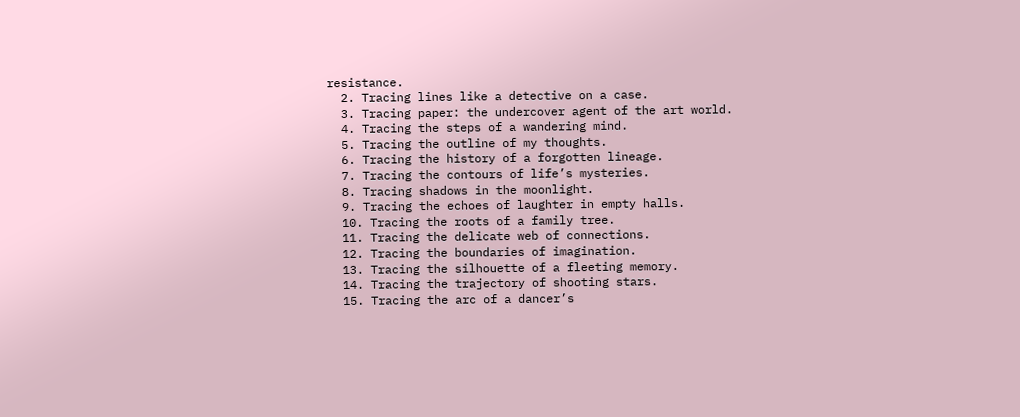resistance.
  2. Tracing lines like a detective on a case.
  3. Tracing paper: the undercover agent of the art world.
  4. Tracing the steps of a wandering mind.
  5. Tracing the outline of my thoughts.
  6. Tracing the history of a forgotten lineage.
  7. Tracing the contours of life’s mysteries.
  8. Tracing shadows in the moonlight.
  9. Tracing the echoes of laughter in empty halls.
  10. Tracing the roots of a family tree.
  11. Tracing the delicate web of connections.
  12. Tracing the boundaries of imagination.
  13. Tracing the silhouette of a fleeting memory.
  14. Tracing the trajectory of shooting stars.
  15. Tracing the arc of a dancer’s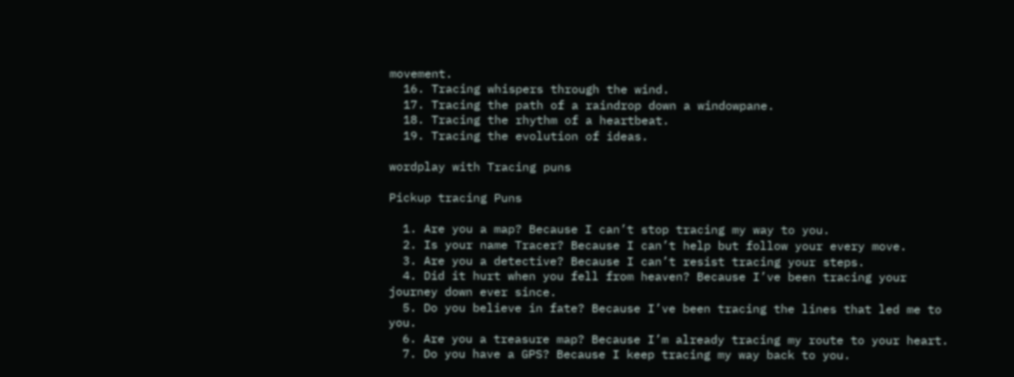movement.
  16. Tracing whispers through the wind.
  17. Tracing the path of a raindrop down a windowpane.
  18. Tracing the rhythm of a heartbeat.
  19. Tracing the evolution of ideas.

wordplay with Tracing puns

Pickup tracing Puns

  1. Are you a map? Because I can’t stop tracing my way to you.
  2. Is your name Tracer? Because I can’t help but follow your every move.
  3. Are you a detective? Because I can’t resist tracing your steps.
  4. Did it hurt when you fell from heaven? Because I’ve been tracing your journey down ever since.
  5. Do you believe in fate? Because I’ve been tracing the lines that led me to you.
  6. Are you a treasure map? Because I’m already tracing my route to your heart.
  7. Do you have a GPS? Because I keep tracing my way back to you.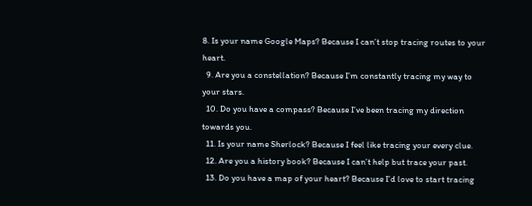8. Is your name Google Maps? Because I can’t stop tracing routes to your heart.
  9. Are you a constellation? Because I’m constantly tracing my way to your stars.
  10. Do you have a compass? Because I’ve been tracing my direction towards you.
  11. Is your name Sherlock? Because I feel like tracing your every clue.
  12. Are you a history book? Because I can’t help but trace your past.
  13. Do you have a map of your heart? Because I’d love to start tracing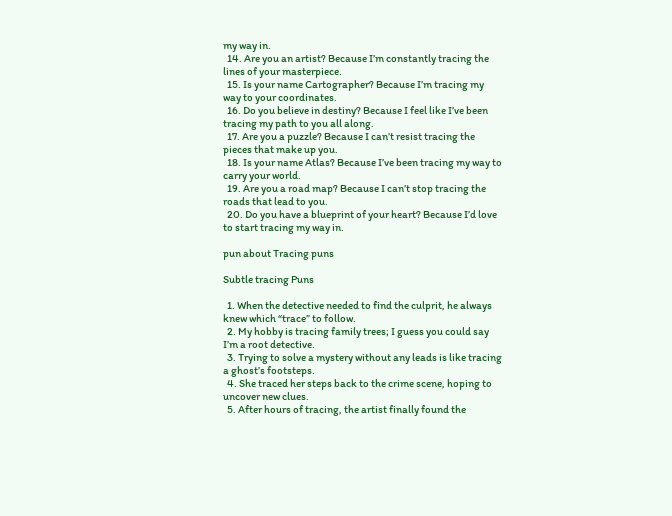my way in.
  14. Are you an artist? Because I’m constantly tracing the lines of your masterpiece.
  15. Is your name Cartographer? Because I’m tracing my way to your coordinates.
  16. Do you believe in destiny? Because I feel like I’ve been tracing my path to you all along.
  17. Are you a puzzle? Because I can’t resist tracing the pieces that make up you.
  18. Is your name Atlas? Because I’ve been tracing my way to carry your world.
  19. Are you a road map? Because I can’t stop tracing the roads that lead to you.
  20. Do you have a blueprint of your heart? Because I’d love to start tracing my way in.

pun about Tracing puns

Subtle tracing Puns

  1. When the detective needed to find the culprit, he always knew which “trace” to follow.
  2. My hobby is tracing family trees; I guess you could say I’m a root detective.
  3. Trying to solve a mystery without any leads is like tracing a ghost’s footsteps.
  4. She traced her steps back to the crime scene, hoping to uncover new clues.
  5. After hours of tracing, the artist finally found the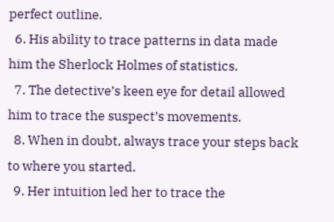perfect outline.
  6. His ability to trace patterns in data made him the Sherlock Holmes of statistics.
  7. The detective’s keen eye for detail allowed him to trace the suspect’s movements.
  8. When in doubt, always trace your steps back to where you started.
  9. Her intuition led her to trace the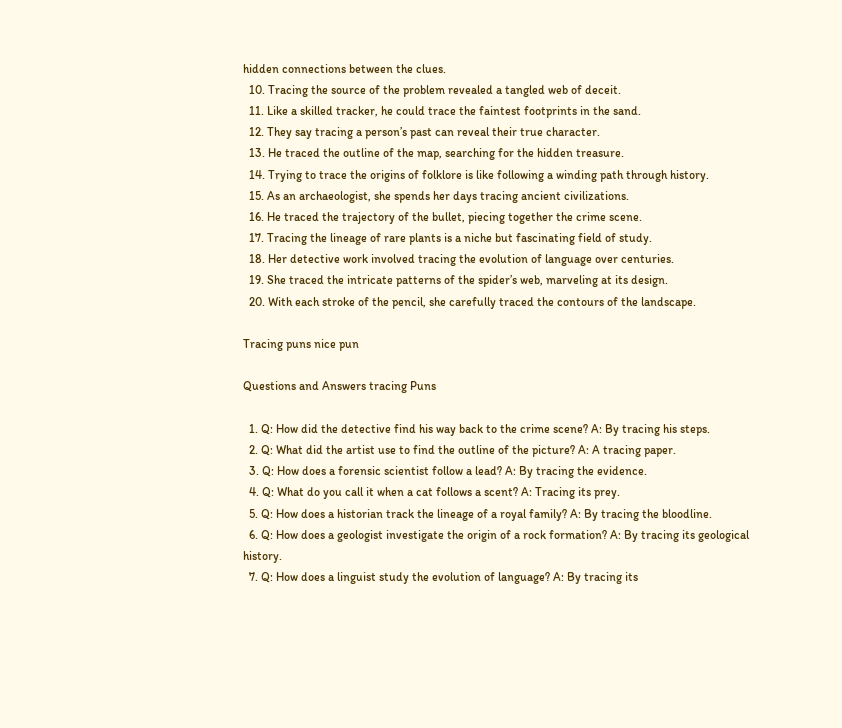hidden connections between the clues.
  10. Tracing the source of the problem revealed a tangled web of deceit.
  11. Like a skilled tracker, he could trace the faintest footprints in the sand.
  12. They say tracing a person’s past can reveal their true character.
  13. He traced the outline of the map, searching for the hidden treasure.
  14. Trying to trace the origins of folklore is like following a winding path through history.
  15. As an archaeologist, she spends her days tracing ancient civilizations.
  16. He traced the trajectory of the bullet, piecing together the crime scene.
  17. Tracing the lineage of rare plants is a niche but fascinating field of study.
  18. Her detective work involved tracing the evolution of language over centuries.
  19. She traced the intricate patterns of the spider’s web, marveling at its design.
  20. With each stroke of the pencil, she carefully traced the contours of the landscape.

Tracing puns nice pun

Questions and Answers tracing Puns

  1. Q: How did the detective find his way back to the crime scene? A: By tracing his steps.
  2. Q: What did the artist use to find the outline of the picture? A: A tracing paper.
  3. Q: How does a forensic scientist follow a lead? A: By tracing the evidence.
  4. Q: What do you call it when a cat follows a scent? A: Tracing its prey.
  5. Q: How does a historian track the lineage of a royal family? A: By tracing the bloodline.
  6. Q: How does a geologist investigate the origin of a rock formation? A: By tracing its geological history.
  7. Q: How does a linguist study the evolution of language? A: By tracing its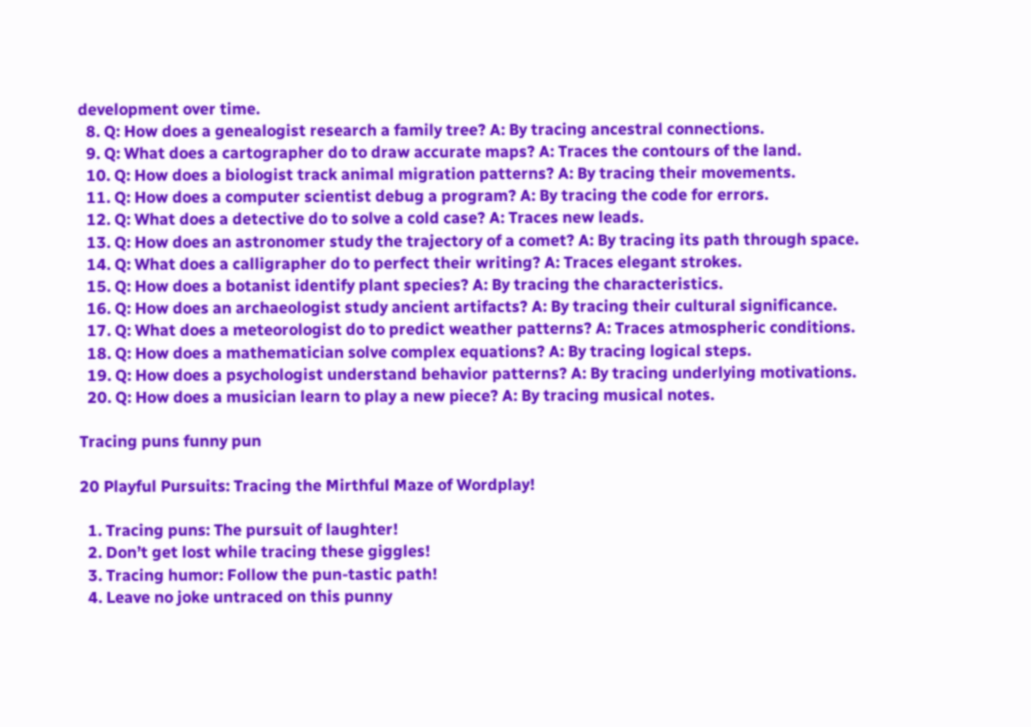development over time.
  8. Q: How does a genealogist research a family tree? A: By tracing ancestral connections.
  9. Q: What does a cartographer do to draw accurate maps? A: Traces the contours of the land.
  10. Q: How does a biologist track animal migration patterns? A: By tracing their movements.
  11. Q: How does a computer scientist debug a program? A: By tracing the code for errors.
  12. Q: What does a detective do to solve a cold case? A: Traces new leads.
  13. Q: How does an astronomer study the trajectory of a comet? A: By tracing its path through space.
  14. Q: What does a calligrapher do to perfect their writing? A: Traces elegant strokes.
  15. Q: How does a botanist identify plant species? A: By tracing the characteristics.
  16. Q: How does an archaeologist study ancient artifacts? A: By tracing their cultural significance.
  17. Q: What does a meteorologist do to predict weather patterns? A: Traces atmospheric conditions.
  18. Q: How does a mathematician solve complex equations? A: By tracing logical steps.
  19. Q: How does a psychologist understand behavior patterns? A: By tracing underlying motivations.
  20. Q: How does a musician learn to play a new piece? A: By tracing musical notes.

Tracing puns funny pun

20 Playful Pursuits: Tracing the Mirthful Maze of Wordplay!

  1. Tracing puns: The pursuit of laughter!
  2. Don’t get lost while tracing these giggles!
  3. Tracing humor: Follow the pun-tastic path!
  4. Leave no joke untraced on this punny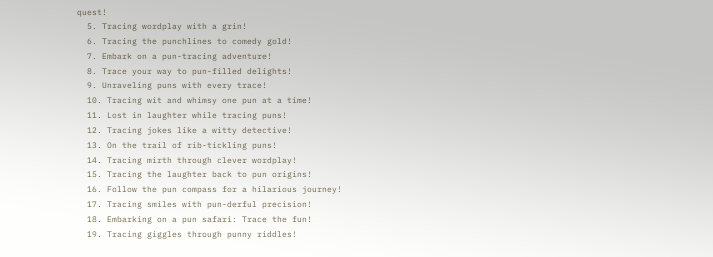quest!
  5. Tracing wordplay with a grin!
  6. Tracing the punchlines to comedy gold!
  7. Embark on a pun-tracing adventure!
  8. Trace your way to pun-filled delights!
  9. Unraveling puns with every trace!
  10. Tracing wit and whimsy one pun at a time!
  11. Lost in laughter while tracing puns!
  12. Tracing jokes like a witty detective!
  13. On the trail of rib-tickling puns!
  14. Tracing mirth through clever wordplay!
  15. Tracing the laughter back to pun origins!
  16. Follow the pun compass for a hilarious journey!
  17. Tracing smiles with pun-derful precision!
  18. Embarking on a pun safari: Trace the fun!
  19. Tracing giggles through punny riddles!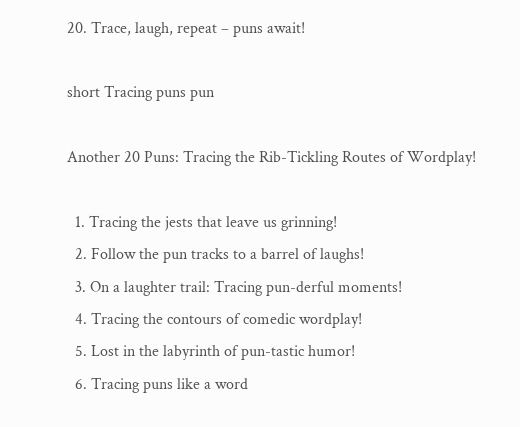20. Trace, laugh, repeat – puns await!

short Tracing puns pun

Another 20 Puns: Tracing the Rib-Tickling Routes of Wordplay!

  1. Tracing the jests that leave us grinning!
  2. Follow the pun tracks to a barrel of laughs!
  3. On a laughter trail: Tracing pun-derful moments!
  4. Tracing the contours of comedic wordplay!
  5. Lost in the labyrinth of pun-tastic humor!
  6. Tracing puns like a word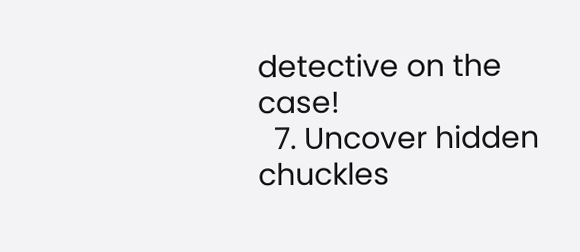detective on the case!
  7. Uncover hidden chuckles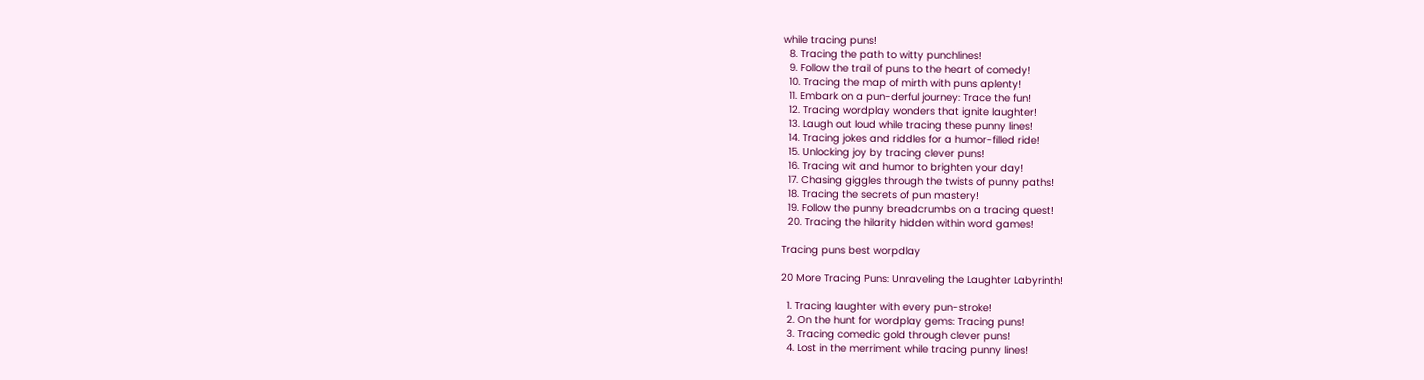while tracing puns!
  8. Tracing the path to witty punchlines!
  9. Follow the trail of puns to the heart of comedy!
  10. Tracing the map of mirth with puns aplenty!
  11. Embark on a pun-derful journey: Trace the fun!
  12. Tracing wordplay wonders that ignite laughter!
  13. Laugh out loud while tracing these punny lines!
  14. Tracing jokes and riddles for a humor-filled ride!
  15. Unlocking joy by tracing clever puns!
  16. Tracing wit and humor to brighten your day!
  17. Chasing giggles through the twists of punny paths!
  18. Tracing the secrets of pun mastery!
  19. Follow the punny breadcrumbs on a tracing quest!
  20. Tracing the hilarity hidden within word games!

Tracing puns best worpdlay

20 More Tracing Puns: Unraveling the Laughter Labyrinth!

  1. Tracing laughter with every pun-stroke!
  2. On the hunt for wordplay gems: Tracing puns!
  3. Tracing comedic gold through clever puns!
  4. Lost in the merriment while tracing punny lines!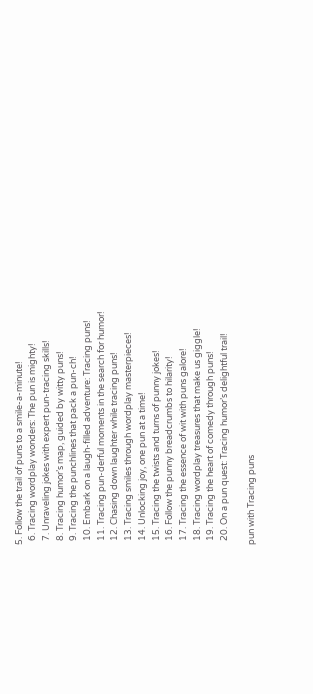5. Follow the trail of puns to a smile-a-minute!
  6. Tracing wordplay wonders: The pun is mighty!
  7. Unraveling jokes with expert pun-tracing skills!
  8. Tracing humor’s map, guided by witty puns!
  9. Tracing the punchlines that pack a pun-ch!
  10. Embark on a laugh-filled adventure: Tracing puns!
  11. Tracing pun-derful moments in the search for humor!
  12. Chasing down laughter while tracing puns!
  13. Tracing smiles through wordplay masterpieces!
  14. Unlocking joy, one pun at a time!
  15. Tracing the twists and turns of punny jokes!
  16. Follow the punny breadcrumbs to hilarity!
  17. Tracing the essence of wit with puns galore!
  18. Tracing wordplay treasures that make us giggle!
  19. Tracing the heart of comedy through puns!
  20. On a pun quest: Tracing humor’s delightful trail!

pun with Tracing puns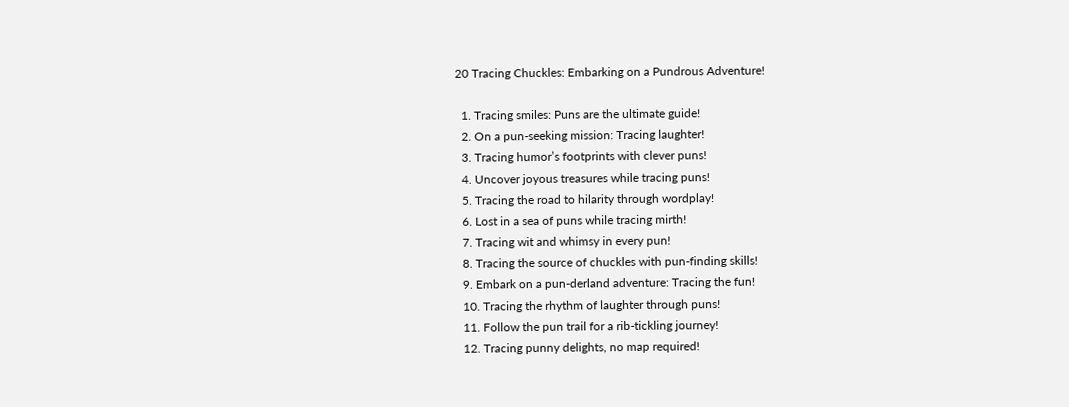20 Tracing Chuckles: Embarking on a Pundrous Adventure!

  1. Tracing smiles: Puns are the ultimate guide!
  2. On a pun-seeking mission: Tracing laughter!
  3. Tracing humor’s footprints with clever puns!
  4. Uncover joyous treasures while tracing puns!
  5. Tracing the road to hilarity through wordplay!
  6. Lost in a sea of puns while tracing mirth!
  7. Tracing wit and whimsy in every pun!
  8. Tracing the source of chuckles with pun-finding skills!
  9. Embark on a pun-derland adventure: Tracing the fun!
  10. Tracing the rhythm of laughter through puns!
  11. Follow the pun trail for a rib-tickling journey!
  12. Tracing punny delights, no map required!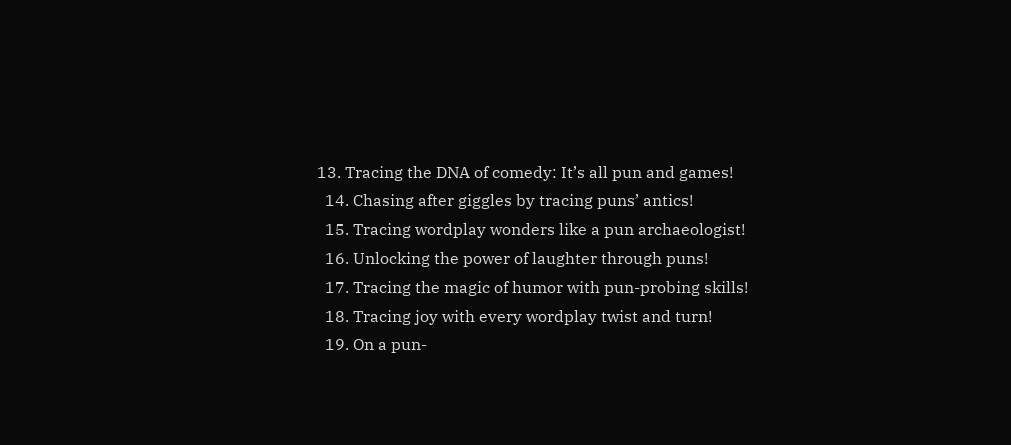13. Tracing the DNA of comedy: It’s all pun and games!
  14. Chasing after giggles by tracing puns’ antics!
  15. Tracing wordplay wonders like a pun archaeologist!
  16. Unlocking the power of laughter through puns!
  17. Tracing the magic of humor with pun-probing skills!
  18. Tracing joy with every wordplay twist and turn!
  19. On a pun-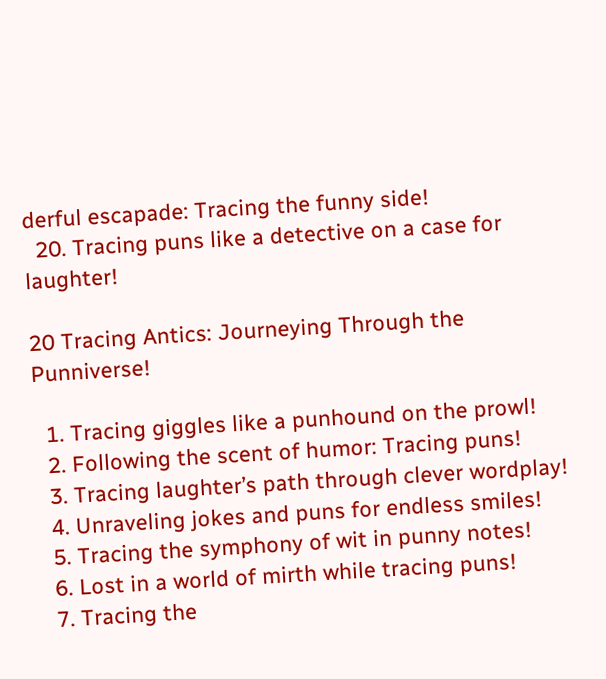derful escapade: Tracing the funny side!
  20. Tracing puns like a detective on a case for laughter!

20 Tracing Antics: Journeying Through the Punniverse!

  1. Tracing giggles like a punhound on the prowl!
  2. Following the scent of humor: Tracing puns!
  3. Tracing laughter’s path through clever wordplay!
  4. Unraveling jokes and puns for endless smiles!
  5. Tracing the symphony of wit in punny notes!
  6. Lost in a world of mirth while tracing puns!
  7. Tracing the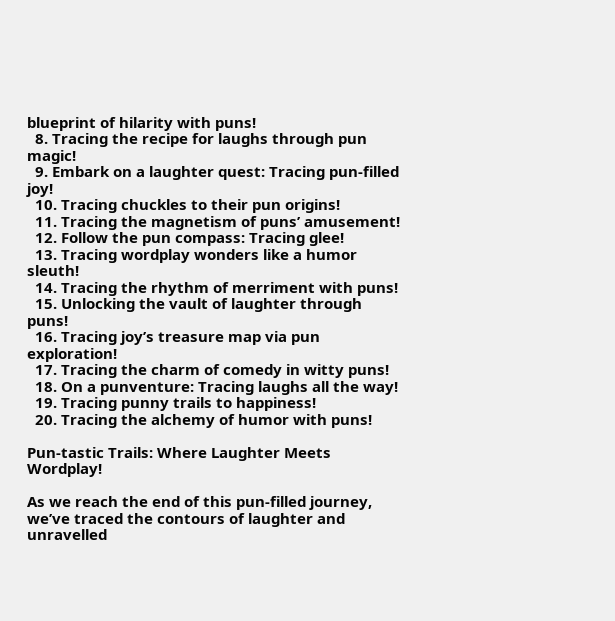blueprint of hilarity with puns!
  8. Tracing the recipe for laughs through pun magic!
  9. Embark on a laughter quest: Tracing pun-filled joy!
  10. Tracing chuckles to their pun origins!
  11. Tracing the magnetism of puns’ amusement!
  12. Follow the pun compass: Tracing glee!
  13. Tracing wordplay wonders like a humor sleuth!
  14. Tracing the rhythm of merriment with puns!
  15. Unlocking the vault of laughter through puns!
  16. Tracing joy’s treasure map via pun exploration!
  17. Tracing the charm of comedy in witty puns!
  18. On a punventure: Tracing laughs all the way!
  19. Tracing punny trails to happiness!
  20. Tracing the alchemy of humor with puns!

Pun-tastic Trails: Where Laughter Meets Wordplay!

As we reach the end of this pun-filled journey, we’ve traced the contours of laughter and unravelled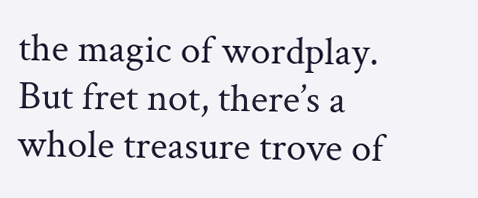the magic of wordplay. But fret not, there’s a whole treasure trove of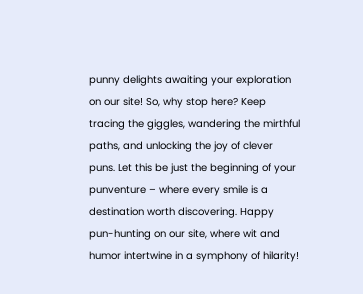punny delights awaiting your exploration on our site! So, why stop here? Keep tracing the giggles, wandering the mirthful paths, and unlocking the joy of clever puns. Let this be just the beginning of your punventure – where every smile is a destination worth discovering. Happy pun-hunting on our site, where wit and humor intertwine in a symphony of hilarity!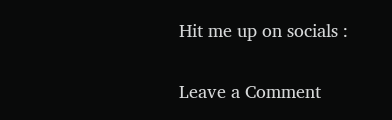Hit me up on socials :

Leave a Comment